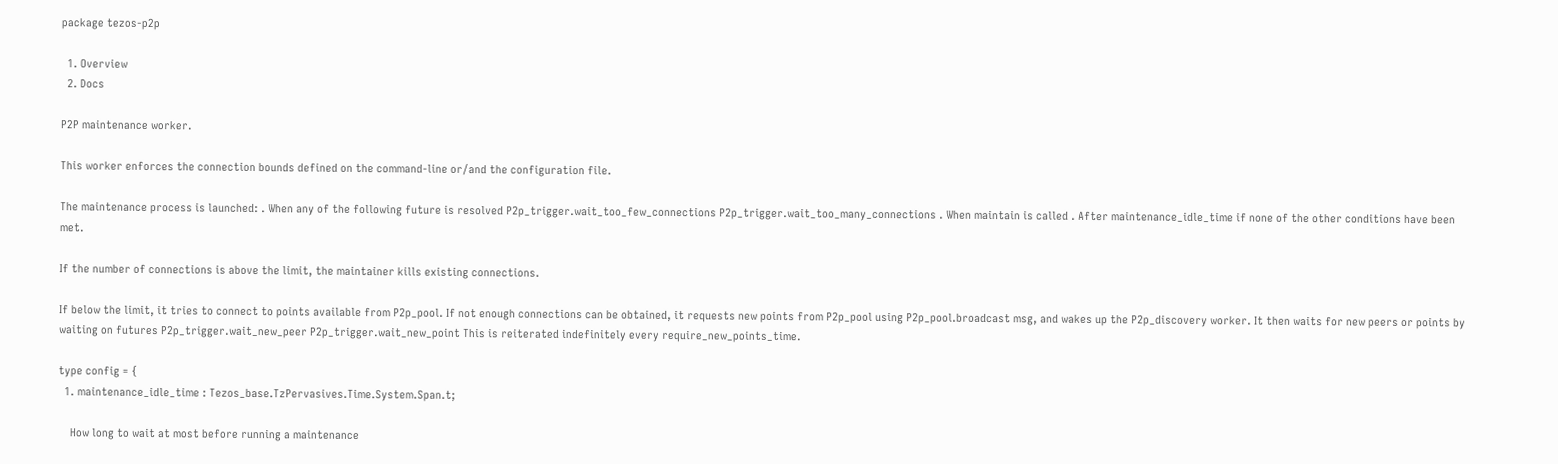package tezos-p2p

  1. Overview
  2. Docs

P2P maintenance worker.

This worker enforces the connection bounds defined on the command-line or/and the configuration file.

The maintenance process is launched: . When any of the following future is resolved P2p_trigger.wait_too_few_connections P2p_trigger.wait_too_many_connections . When maintain is called . After maintenance_idle_time if none of the other conditions have been met.

If the number of connections is above the limit, the maintainer kills existing connections.

If below the limit, it tries to connect to points available from P2p_pool. If not enough connections can be obtained, it requests new points from P2p_pool using P2p_pool.broadcast msg, and wakes up the P2p_discovery worker. It then waits for new peers or points by waiting on futures P2p_trigger.wait_new_peer P2p_trigger.wait_new_point This is reiterated indefinitely every require_new_points_time.

type config = {
  1. maintenance_idle_time : Tezos_base.TzPervasives.Time.System.Span.t;

    How long to wait at most before running a maintenance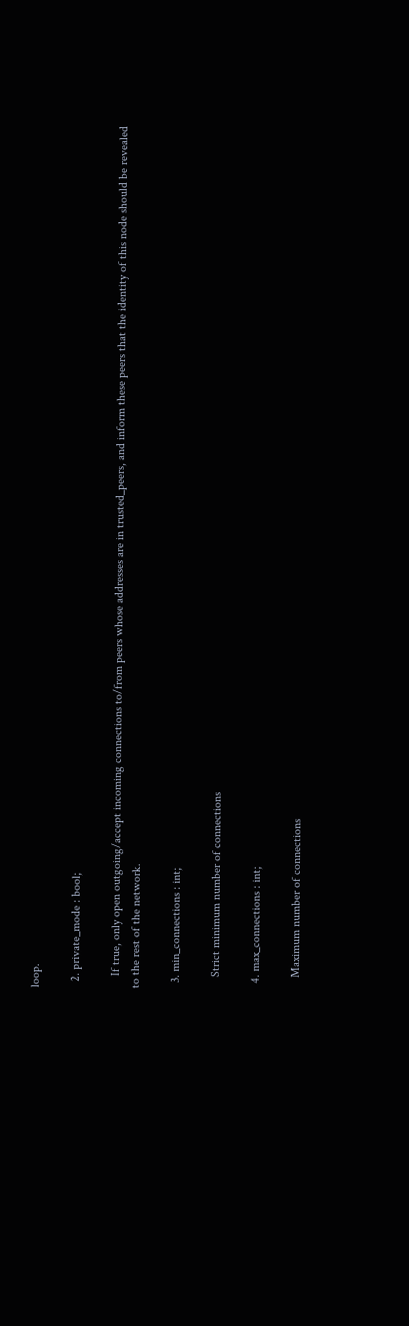loop.

  2. private_mode : bool;

    If true, only open outgoing/accept incoming connections to/from peers whose addresses are in trusted_peers, and inform these peers that the identity of this node should be revealed to the rest of the network.

  3. min_connections : int;

    Strict minimum number of connections

  4. max_connections : int;

    Maximum number of connections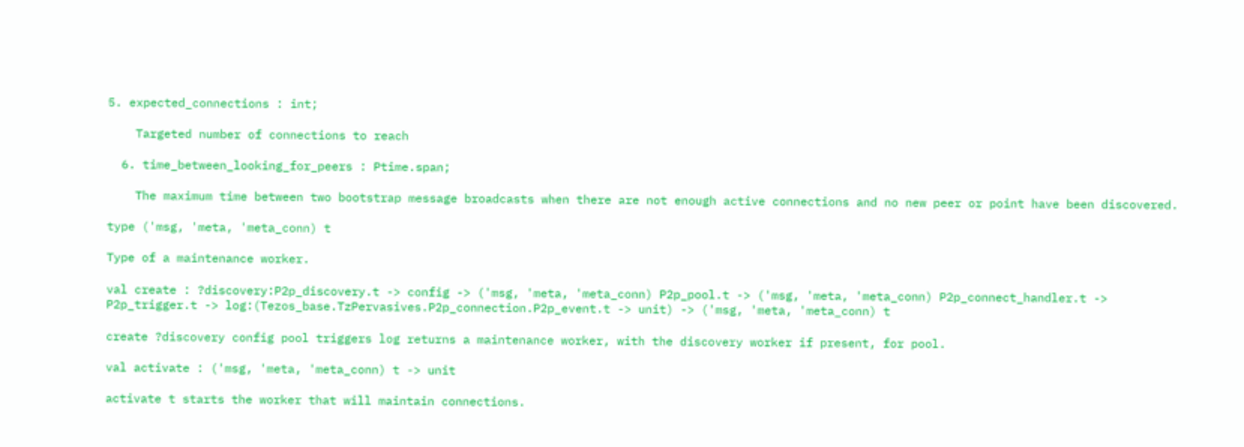5. expected_connections : int;

    Targeted number of connections to reach

  6. time_between_looking_for_peers : Ptime.span;

    The maximum time between two bootstrap message broadcasts when there are not enough active connections and no new peer or point have been discovered.

type ('msg, 'meta, 'meta_conn) t

Type of a maintenance worker.

val create : ?discovery:P2p_discovery.t -> config -> ('msg, 'meta, 'meta_conn) P2p_pool.t -> ('msg, 'meta, 'meta_conn) P2p_connect_handler.t -> P2p_trigger.t -> log:(Tezos_base.TzPervasives.P2p_connection.P2p_event.t -> unit) -> ('msg, 'meta, 'meta_conn) t

create ?discovery config pool triggers log returns a maintenance worker, with the discovery worker if present, for pool.

val activate : ('msg, 'meta, 'meta_conn) t -> unit

activate t starts the worker that will maintain connections.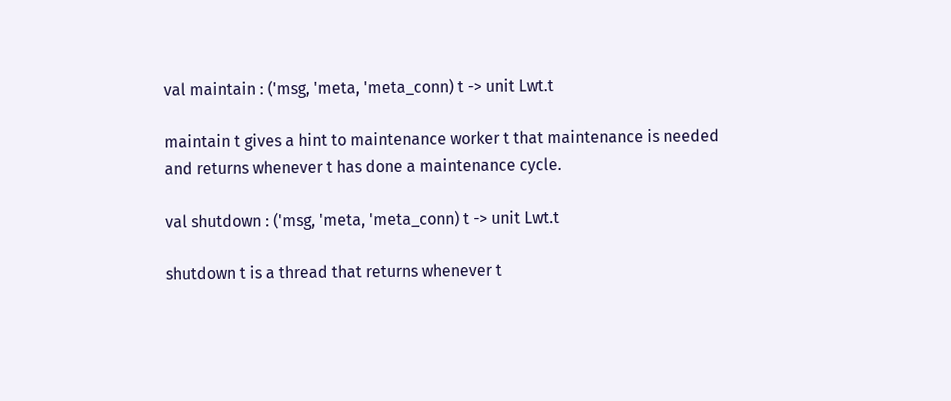val maintain : ('msg, 'meta, 'meta_conn) t -> unit Lwt.t

maintain t gives a hint to maintenance worker t that maintenance is needed and returns whenever t has done a maintenance cycle.

val shutdown : ('msg, 'meta, 'meta_conn) t -> unit Lwt.t

shutdown t is a thread that returns whenever t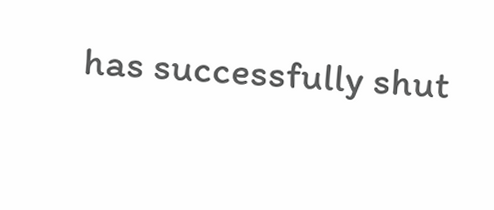has successfully shut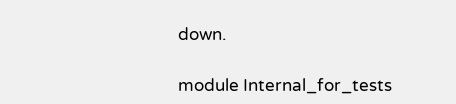down.

module Internal_for_tests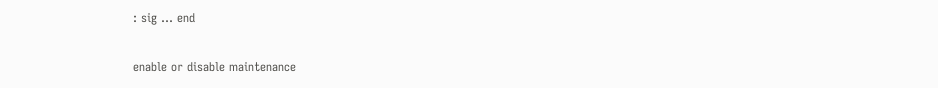: sig ... end

enable or disable maintenance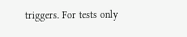triggers. For tests only